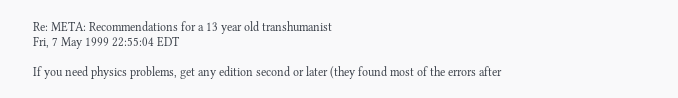Re: META: Recommendations for a 13 year old transhumanist
Fri, 7 May 1999 22:55:04 EDT

If you need physics problems, get any edition second or later (they found most of the errors after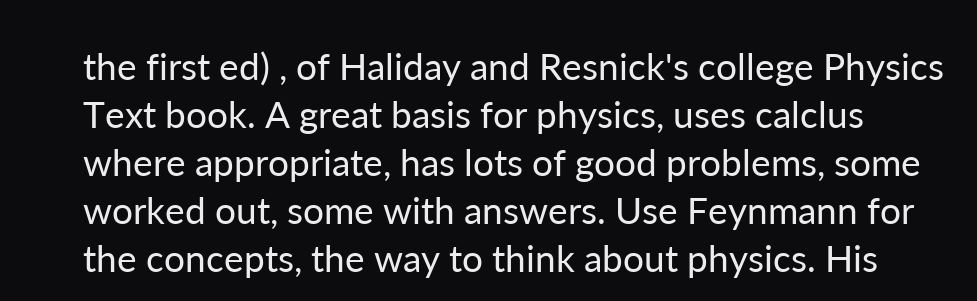the first ed) , of Haliday and Resnick's college Physics Text book. A great basis for physics, uses calclus where appropriate, has lots of good problems, some worked out, some with answers. Use Feynmann for the concepts, the way to think about physics. His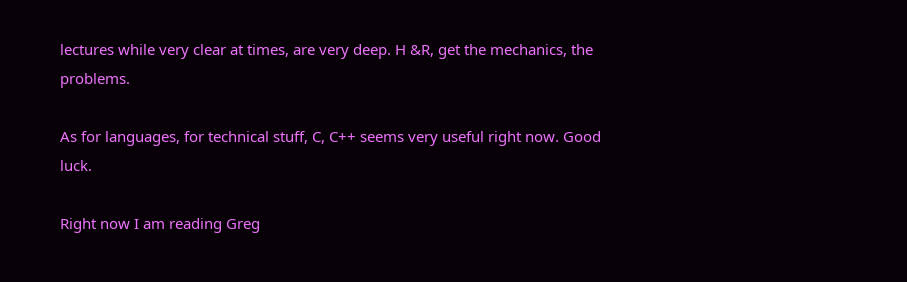lectures while very clear at times, are very deep. H &R, get the mechanics, the problems.

As for languages, for technical stuff, C, C++ seems very useful right now. Good luck.

Right now I am reading Greg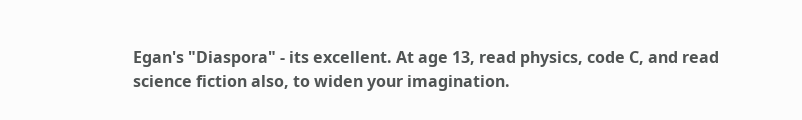Egan's "Diaspora" - its excellent. At age 13, read physics, code C, and read science fiction also, to widen your imagination.